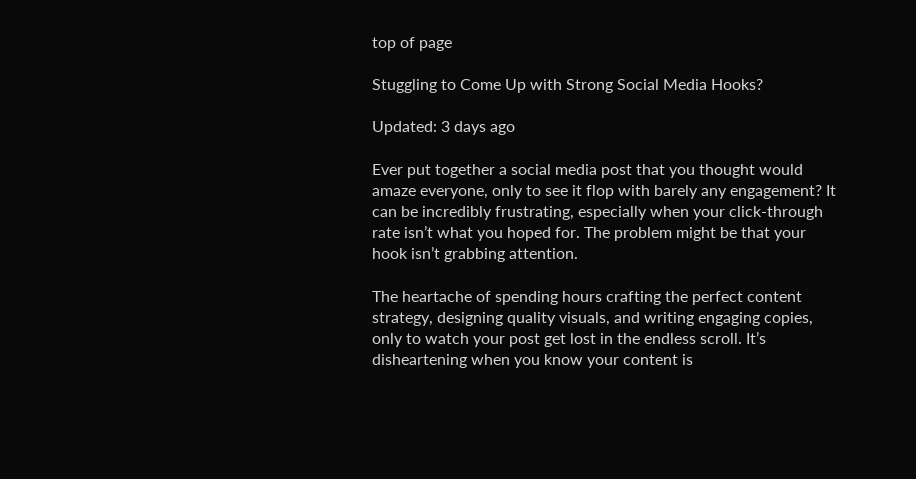top of page

Stuggling to Come Up with Strong Social Media Hooks?

Updated: 3 days ago

Ever put together a social media post that you thought would amaze everyone, only to see it flop with barely any engagement? It can be incredibly frustrating, especially when your click-through rate isn’t what you hoped for. The problem might be that your hook isn’t grabbing attention.

The heartache of spending hours crafting the perfect content strategy, designing quality visuals, and writing engaging copies, only to watch your post get lost in the endless scroll. It’s disheartening when you know your content is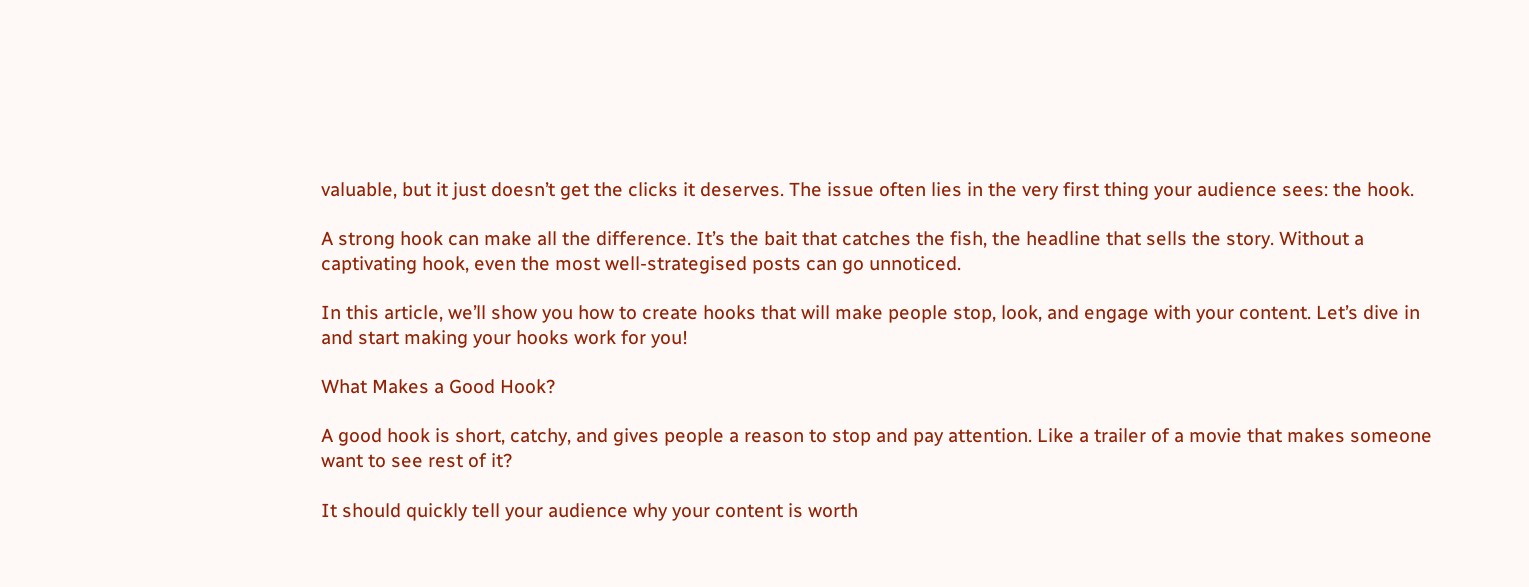valuable, but it just doesn’t get the clicks it deserves. The issue often lies in the very first thing your audience sees: the hook.

A strong hook can make all the difference. It’s the bait that catches the fish, the headline that sells the story. Without a captivating hook, even the most well-strategised posts can go unnoticed.

In this article, we’ll show you how to create hooks that will make people stop, look, and engage with your content. Let’s dive in and start making your hooks work for you!

What Makes a Good Hook?

A good hook is short, catchy, and gives people a reason to stop and pay attention. Like a trailer of a movie that makes someone want to see rest of it?

It should quickly tell your audience why your content is worth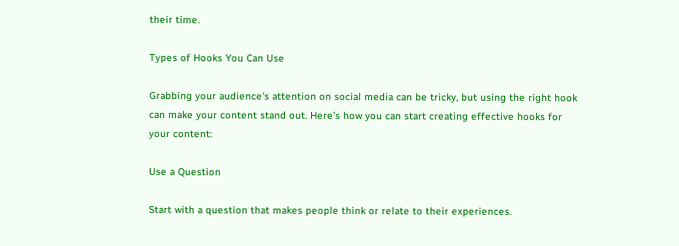their time.

Types of Hooks You Can Use

Grabbing your audience's attention on social media can be tricky, but using the right hook can make your content stand out. Here’s how you can start creating effective hooks for your content:

Use a Question

Start with a question that makes people think or relate to their experiences.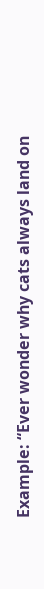Example: “Ever wonder why cats always land on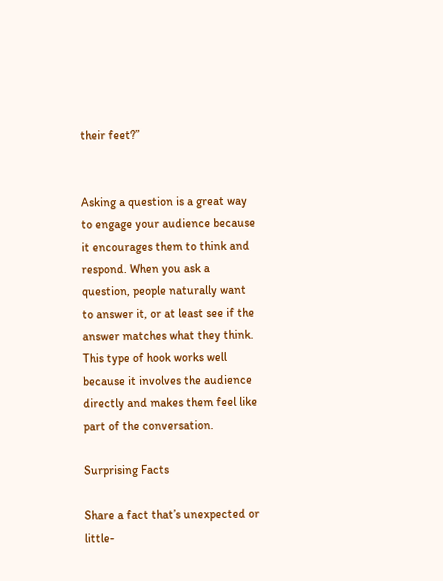their feet?”


Asking a question is a great way to engage your audience because it encourages them to think and respond. When you ask a question, people naturally want to answer it, or at least see if the answer matches what they think. This type of hook works well because it involves the audience directly and makes them feel like part of the conversation.

Surprising Facts

Share a fact that’s unexpected or little-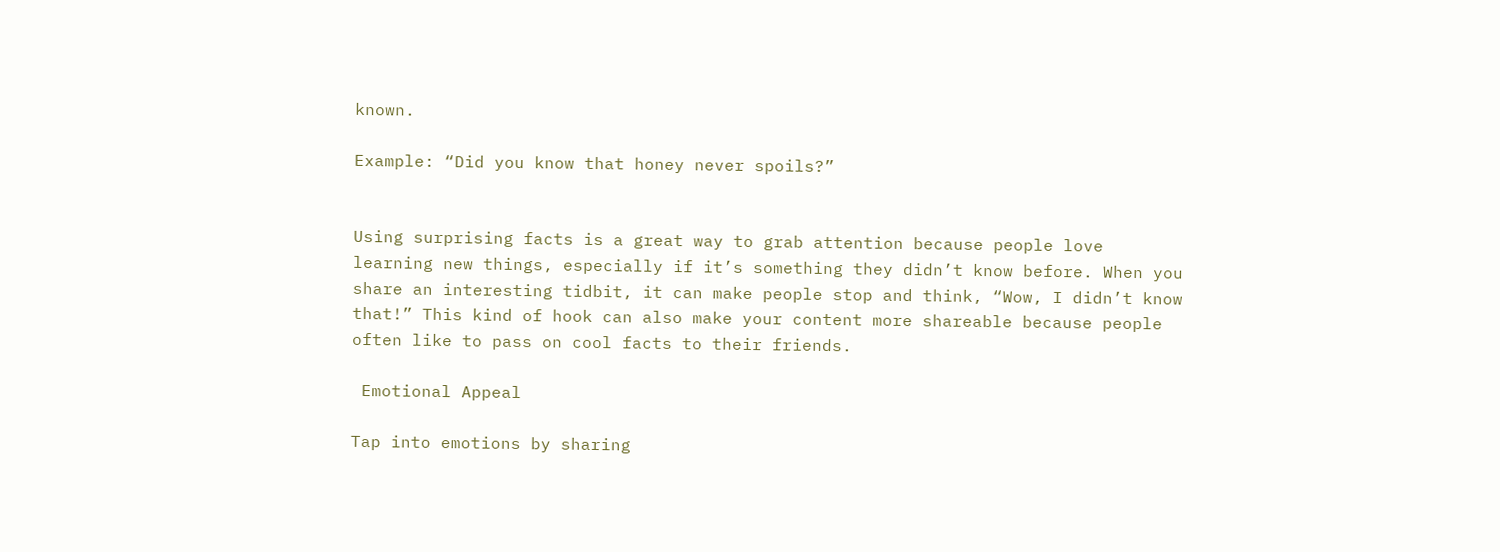known.

Example: “Did you know that honey never spoils?”


Using surprising facts is a great way to grab attention because people love learning new things, especially if it’s something they didn’t know before. When you share an interesting tidbit, it can make people stop and think, “Wow, I didn’t know that!” This kind of hook can also make your content more shareable because people often like to pass on cool facts to their friends.

 Emotional Appeal

Tap into emotions by sharing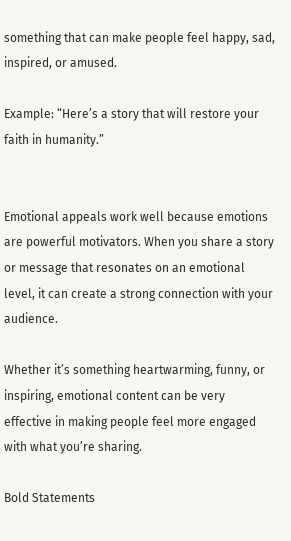something that can make people feel happy, sad, inspired, or amused.

Example: “Here’s a story that will restore your faith in humanity.”


Emotional appeals work well because emotions are powerful motivators. When you share a story or message that resonates on an emotional level, it can create a strong connection with your audience.

Whether it’s something heartwarming, funny, or inspiring, emotional content can be very effective in making people feel more engaged with what you’re sharing.

Bold Statements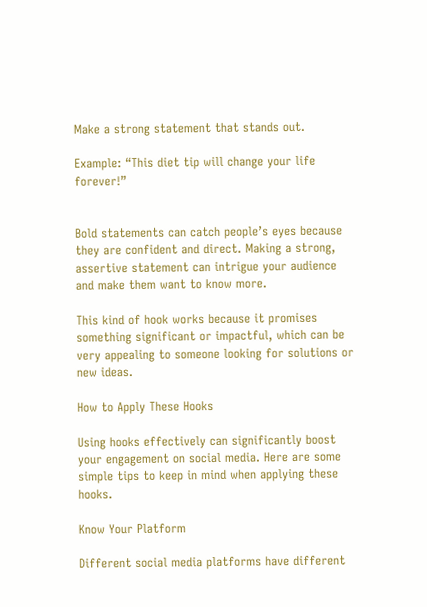Make a strong statement that stands out.

Example: “This diet tip will change your life forever!”


Bold statements can catch people’s eyes because they are confident and direct. Making a strong, assertive statement can intrigue your audience and make them want to know more.

This kind of hook works because it promises something significant or impactful, which can be very appealing to someone looking for solutions or new ideas.

How to Apply These Hooks

Using hooks effectively can significantly boost your engagement on social media. Here are some simple tips to keep in mind when applying these hooks.

Know Your Platform

Different social media platforms have different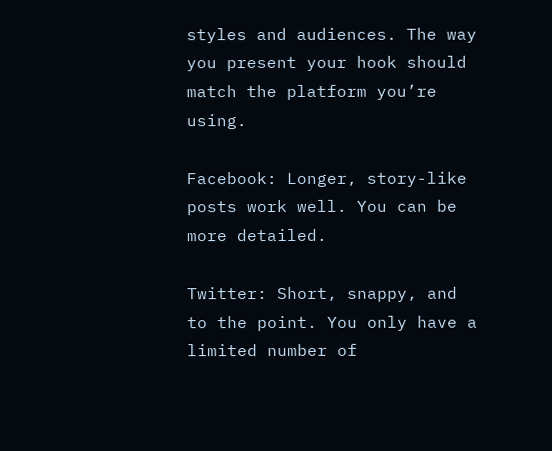styles and audiences. The way you present your hook should match the platform you’re using.

Facebook: Longer, story-like posts work well. You can be more detailed.

Twitter: Short, snappy, and to the point. You only have a limited number of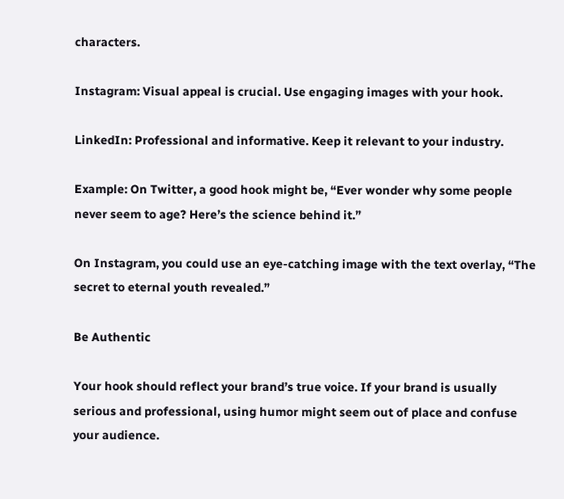characters.

Instagram: Visual appeal is crucial. Use engaging images with your hook.

LinkedIn: Professional and informative. Keep it relevant to your industry.

Example: On Twitter, a good hook might be, “Ever wonder why some people never seem to age? Here’s the science behind it.”

On Instagram, you could use an eye-catching image with the text overlay, “The secret to eternal youth revealed.”

Be Authentic

Your hook should reflect your brand’s true voice. If your brand is usually serious and professional, using humor might seem out of place and confuse your audience.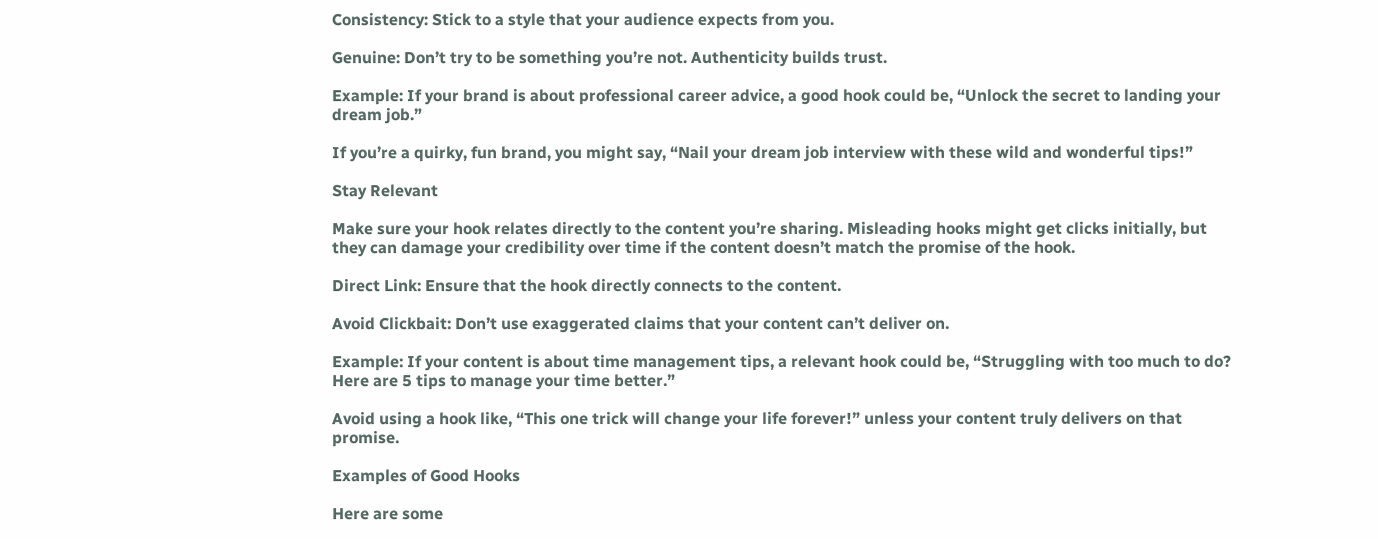Consistency: Stick to a style that your audience expects from you.

Genuine: Don’t try to be something you’re not. Authenticity builds trust.

Example: If your brand is about professional career advice, a good hook could be, “Unlock the secret to landing your dream job.”

If you’re a quirky, fun brand, you might say, “Nail your dream job interview with these wild and wonderful tips!”

Stay Relevant

Make sure your hook relates directly to the content you’re sharing. Misleading hooks might get clicks initially, but they can damage your credibility over time if the content doesn’t match the promise of the hook.

Direct Link: Ensure that the hook directly connects to the content.

Avoid Clickbait: Don’t use exaggerated claims that your content can’t deliver on.

Example: If your content is about time management tips, a relevant hook could be, “Struggling with too much to do? Here are 5 tips to manage your time better.”

Avoid using a hook like, “This one trick will change your life forever!” unless your content truly delivers on that promise.

Examples of Good Hooks

Here are some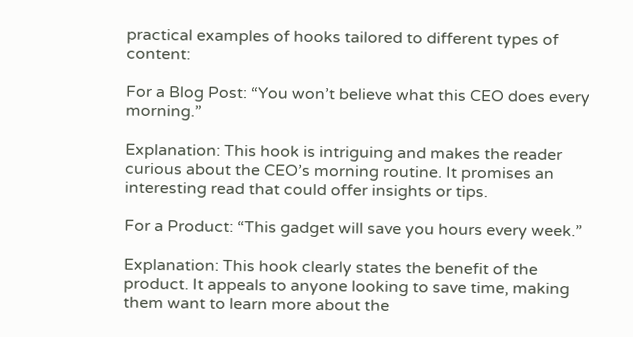practical examples of hooks tailored to different types of content:

For a Blog Post: “You won’t believe what this CEO does every morning.”

Explanation: This hook is intriguing and makes the reader curious about the CEO’s morning routine. It promises an interesting read that could offer insights or tips.

For a Product: “This gadget will save you hours every week.”

Explanation: This hook clearly states the benefit of the product. It appeals to anyone looking to save time, making them want to learn more about the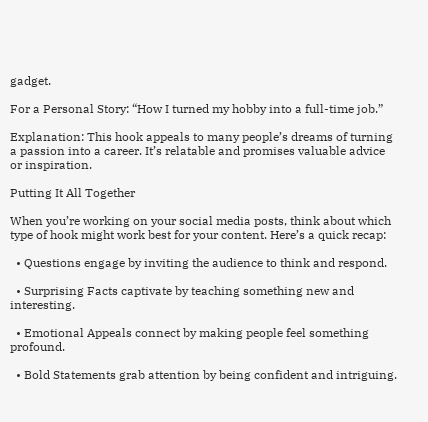gadget.

For a Personal Story: “How I turned my hobby into a full-time job.”

Explanation: This hook appeals to many people’s dreams of turning a passion into a career. It’s relatable and promises valuable advice or inspiration.

Putting It All Together

When you’re working on your social media posts, think about which type of hook might work best for your content. Here’s a quick recap:

  • Questions engage by inviting the audience to think and respond.

  • Surprising Facts captivate by teaching something new and interesting.

  • Emotional Appeals connect by making people feel something profound.

  • Bold Statements grab attention by being confident and intriguing.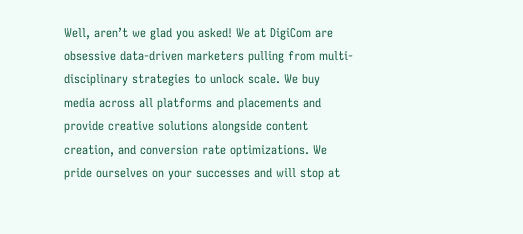Well, aren’t we glad you asked! We at DigiCom are obsessive data-driven marketers pulling from multi-disciplinary strategies to unlock scale. We buy media across all platforms and placements and provide creative solutions alongside content creation, and conversion rate optimizations. We pride ourselves on your successes and will stop at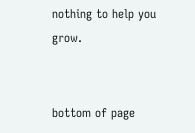nothing to help you grow.


bottom of page